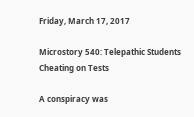Friday, March 17, 2017

Microstory 540: Telepathic Students Cheating on Tests

A conspiracy was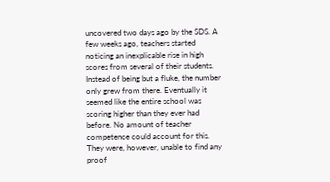uncovered two days ago by the SDS. A few weeks ago, teachers started noticing an inexplicable rise in high scores from several of their students. Instead of being but a fluke, the number only grew from there. Eventually it seemed like the entire school was scoring higher than they ever had before. No amount of teacher competence could account for this. They were, however, unable to find any proof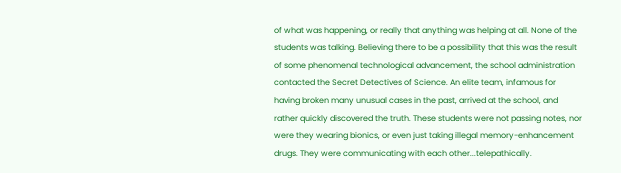of what was happening, or really that anything was helping at all. None of the students was talking. Believing there to be a possibility that this was the result of some phenomenal technological advancement, the school administration contacted the Secret Detectives of Science. An elite team, infamous for having broken many unusual cases in the past, arrived at the school, and rather quickly discovered the truth. These students were not passing notes, nor were they wearing bionics, or even just taking illegal memory-enhancement drugs. They were communicating with each other...telepathically.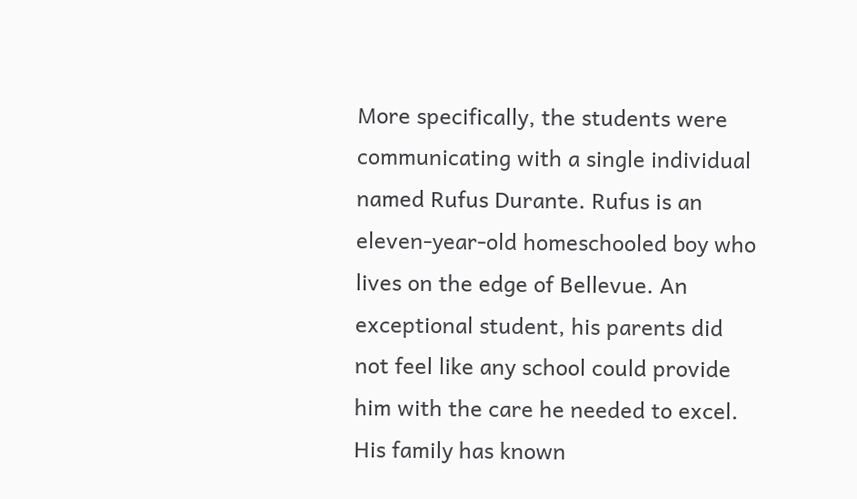More specifically, the students were communicating with a single individual named Rufus Durante. Rufus is an eleven-year-old homeschooled boy who lives on the edge of Bellevue. An exceptional student, his parents did not feel like any school could provide him with the care he needed to excel. His family has known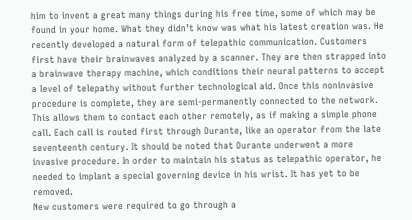him to invent a great many things during his free time, some of which may be found in your home. What they didn’t know was what his latest creation was. He recently developed a natural form of telepathic communication. Customers first have their brainwaves analyzed by a scanner. They are then strapped into a brainwave therapy machine, which conditions their neural patterns to accept a level of telepathy without further technological aid. Once this noninvasive procedure is complete, they are semi-permanently connected to the network. This allows them to contact each other remotely, as if making a simple phone call. Each call is routed first through Durante, like an operator from the late seventeenth century. It should be noted that Durante underwent a more invasive procedure. In order to maintain his status as telepathic operator, he needed to implant a special governing device in his wrist. It has yet to be removed.
New customers were required to go through a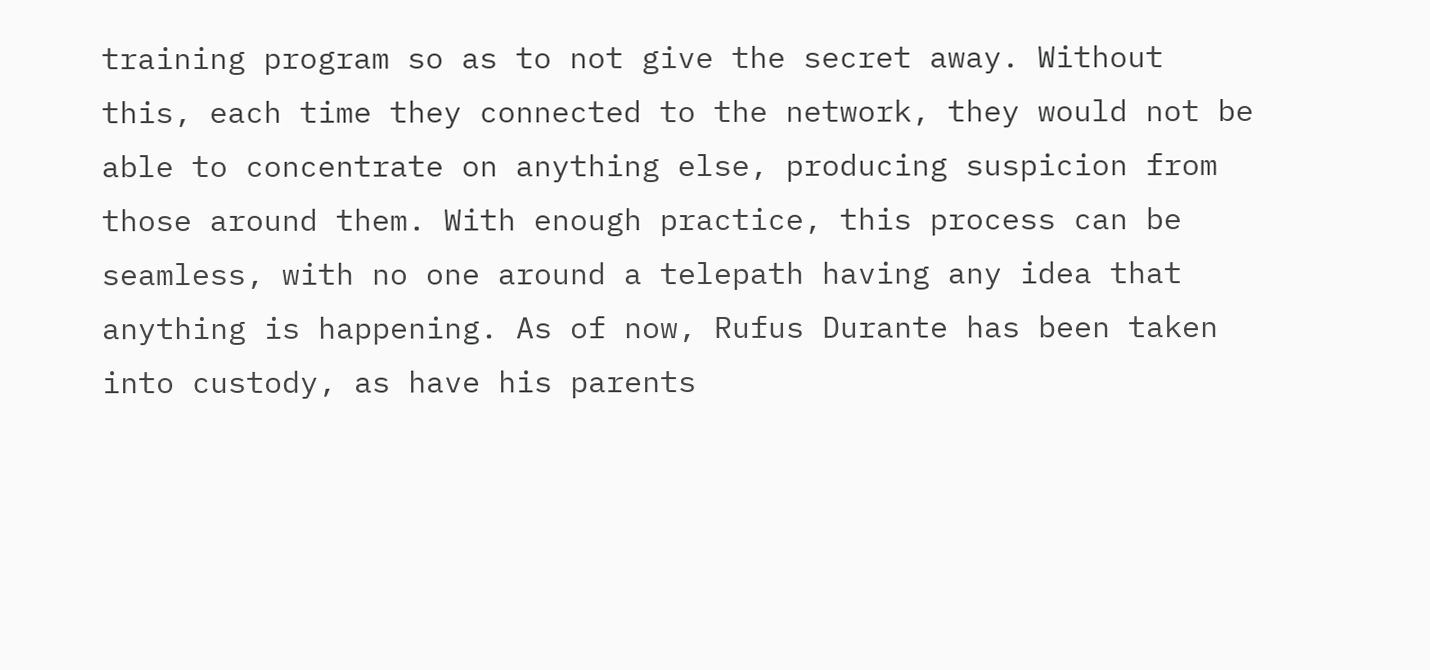training program so as to not give the secret away. Without this, each time they connected to the network, they would not be able to concentrate on anything else, producing suspicion from those around them. With enough practice, this process can be seamless, with no one around a telepath having any idea that anything is happening. As of now, Rufus Durante has been taken into custody, as have his parents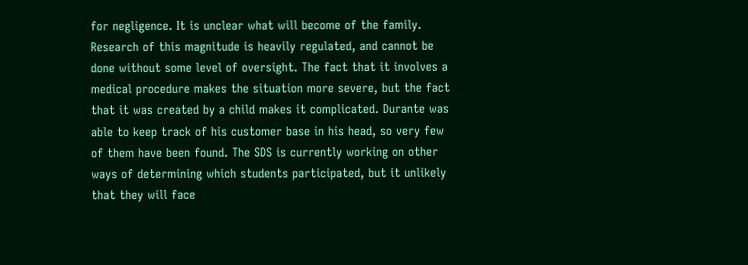for negligence. It is unclear what will become of the family. Research of this magnitude is heavily regulated, and cannot be done without some level of oversight. The fact that it involves a medical procedure makes the situation more severe, but the fact that it was created by a child makes it complicated. Durante was able to keep track of his customer base in his head, so very few of them have been found. The SDS is currently working on other ways of determining which students participated, but it unlikely that they will face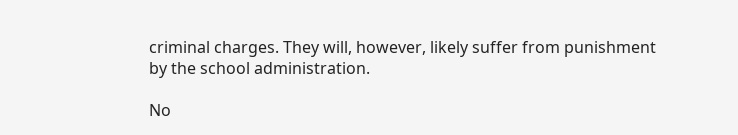criminal charges. They will, however, likely suffer from punishment by the school administration.

No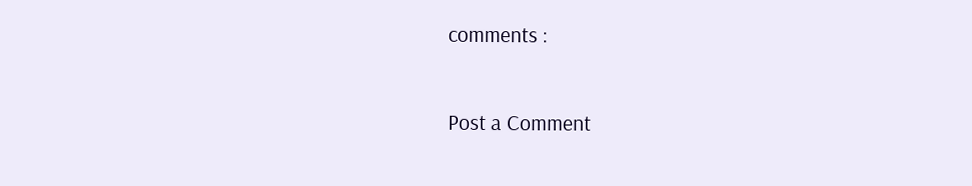comments :

Post a Comment